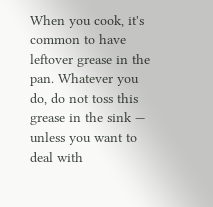When you cook, it's common to have leftover grease in the pan. Whatever you do, do not toss this grease in the sink — unless you want to deal with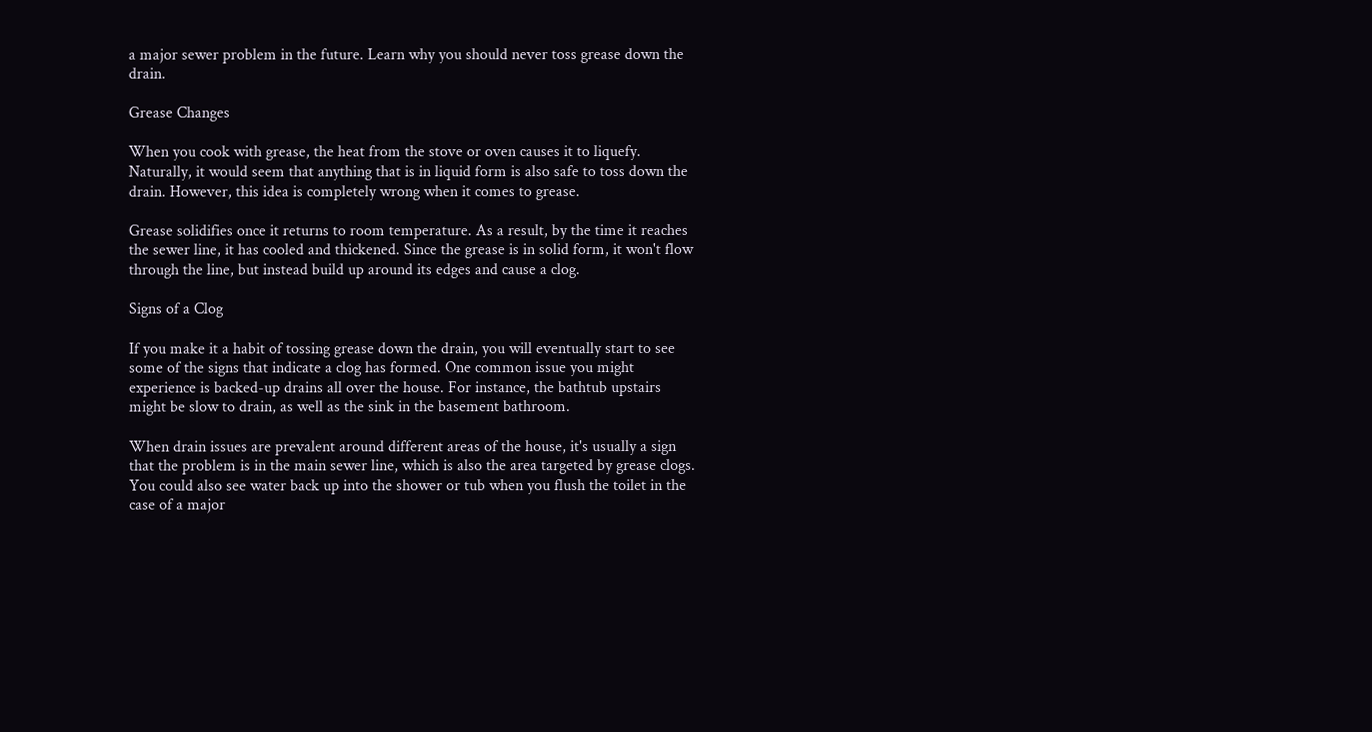a major sewer problem in the future. Learn why you should never toss grease down the drain.

Grease Changes

When you cook with grease, the heat from the stove or oven causes it to liquefy. Naturally, it would seem that anything that is in liquid form is also safe to toss down the drain. However, this idea is completely wrong when it comes to grease.

Grease solidifies once it returns to room temperature. As a result, by the time it reaches the sewer line, it has cooled and thickened. Since the grease is in solid form, it won't flow through the line, but instead build up around its edges and cause a clog.

Signs of a Clog

If you make it a habit of tossing grease down the drain, you will eventually start to see some of the signs that indicate a clog has formed. One common issue you might experience is backed-up drains all over the house. For instance, the bathtub upstairs might be slow to drain, as well as the sink in the basement bathroom.

When drain issues are prevalent around different areas of the house, it's usually a sign that the problem is in the main sewer line, which is also the area targeted by grease clogs. You could also see water back up into the shower or tub when you flush the toilet in the case of a major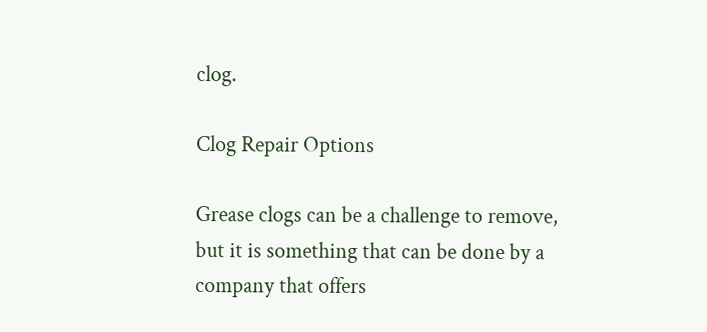clog.

Clog Repair Options

Grease clogs can be a challenge to remove, but it is something that can be done by a company that offers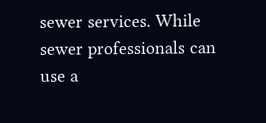sewer services. While sewer professionals can use a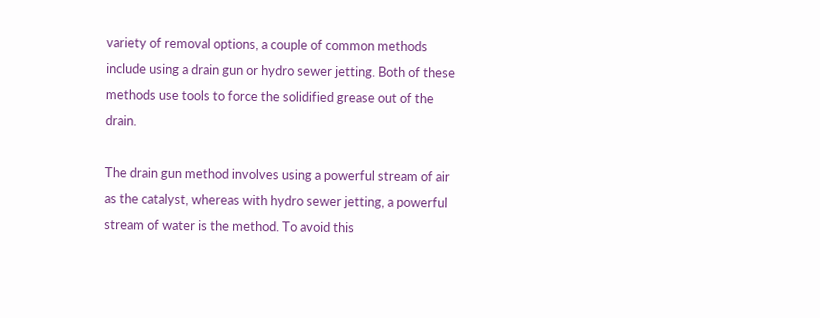variety of removal options, a couple of common methods include using a drain gun or hydro sewer jetting. Both of these methods use tools to force the solidified grease out of the drain.

The drain gun method involves using a powerful stream of air as the catalyst, whereas with hydro sewer jetting, a powerful stream of water is the method. To avoid this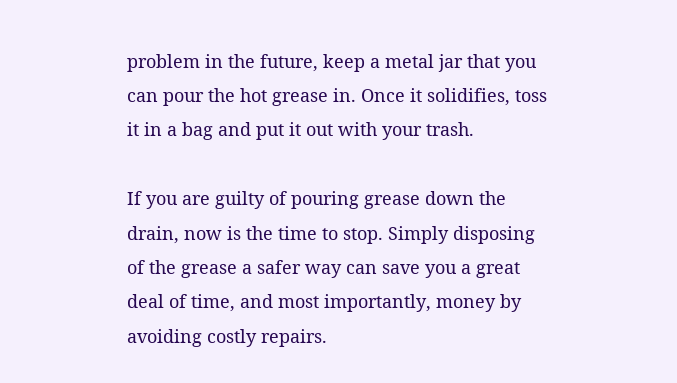problem in the future, keep a metal jar that you can pour the hot grease in. Once it solidifies, toss it in a bag and put it out with your trash.

If you are guilty of pouring grease down the drain, now is the time to stop. Simply disposing of the grease a safer way can save you a great deal of time, and most importantly, money by avoiding costly repairs.